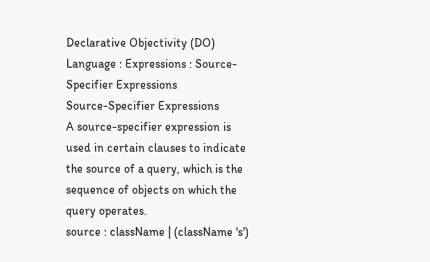Declarative Objectivity (DO) Language : Expressions : Source-Specifier Expressions
Source-Specifier Expressions
A source-specifier expression is used in certain clauses to indicate the source of a query, which is the sequence of objects on which the query operates.
source : className | (className 's')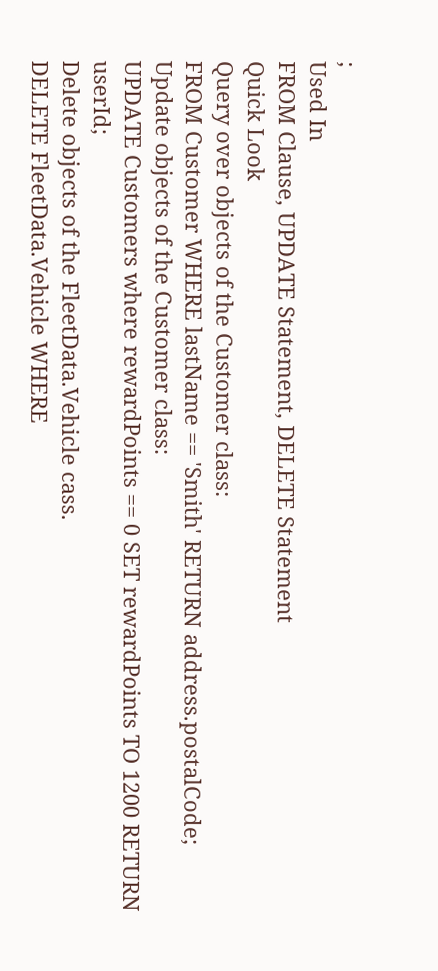;
Used In
FROM Clause, UPDATE Statement, DELETE Statement
Quick Look
Query over objects of the Customer class:
FROM Customer WHERE lastName == 'Smith' RETURN address.postalCode;
Update objects of the Customer class:
UPDATE Customers where rewardPoints == 0 SET rewardPoints TO 1200 RETURN userId;
Delete objects of the FleetData.Vehicle cass.
DELETE FleetData.Vehicle WHERE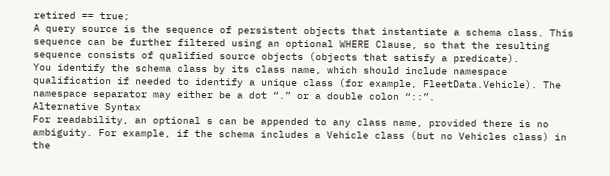retired == true;
A query source is the sequence of persistent objects that instantiate a schema class. This sequence can be further filtered using an optional WHERE Clause, so that the resulting sequence consists of qualified source objects (objects that satisfy a predicate).
You identify the schema class by its class name, which should include namespace qualification if needed to identify a unique class (for example, FleetData.Vehicle). The namespace separator may either be a dot “.” or a double colon “::”.
Alternative Syntax
For readability, an optional s can be appended to any class name, provided there is no ambiguity. For example, if the schema includes a Vehicle class (but no Vehicles class) in the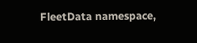FleetData namespace,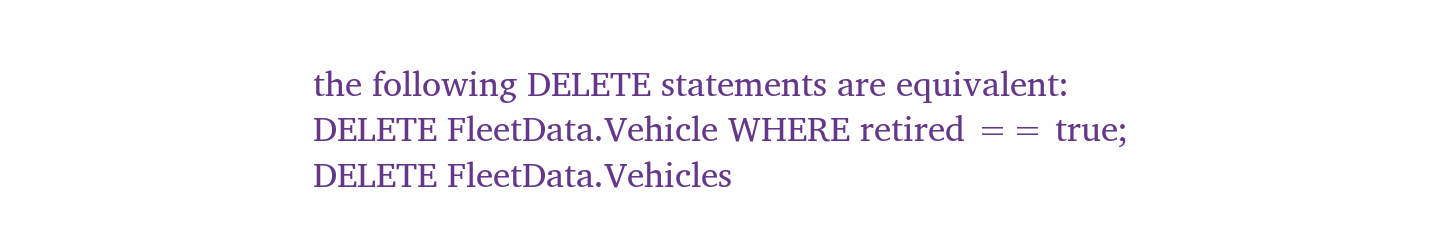the following DELETE statements are equivalent:
DELETE FleetData.Vehicle WHERE retired == true;
DELETE FleetData.Vehicles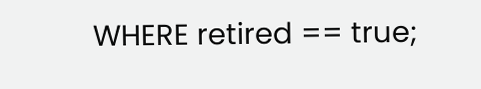WHERE retired == true;